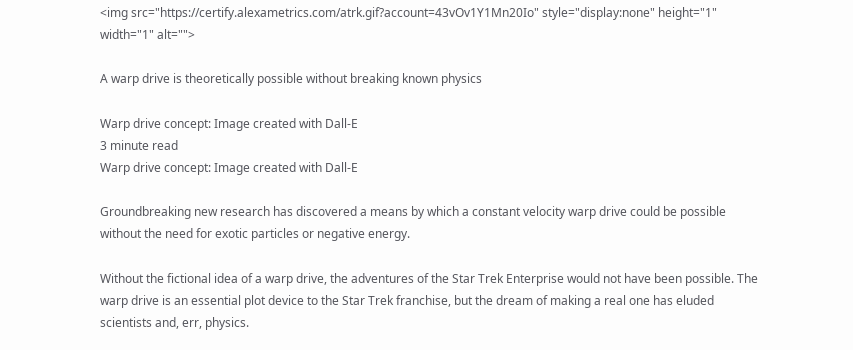<img src="https://certify.alexametrics.com/atrk.gif?account=43vOv1Y1Mn20Io" style="display:none" height="1" width="1" alt="">

A warp drive is theoretically possible without breaking known physics

Warp drive concept: Image created with Dall-E
3 minute read
Warp drive concept: Image created with Dall-E

Groundbreaking new research has discovered a means by which a constant velocity warp drive could be possible without the need for exotic particles or negative energy.

Without the fictional idea of a warp drive, the adventures of the Star Trek Enterprise would not have been possible. The warp drive is an essential plot device to the Star Trek franchise, but the dream of making a real one has eluded scientists and, err, physics.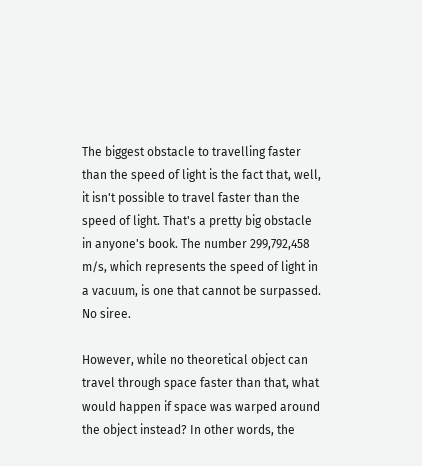The biggest obstacle to travelling faster than the speed of light is the fact that, well, it isn't possible to travel faster than the speed of light. That's a pretty big obstacle in anyone's book. The number 299,792,458 m/s, which represents the speed of light in a vacuum, is one that cannot be surpassed. No siree.

However, while no theoretical object can travel through space faster than that, what would happen if space was warped around the object instead? In other words, the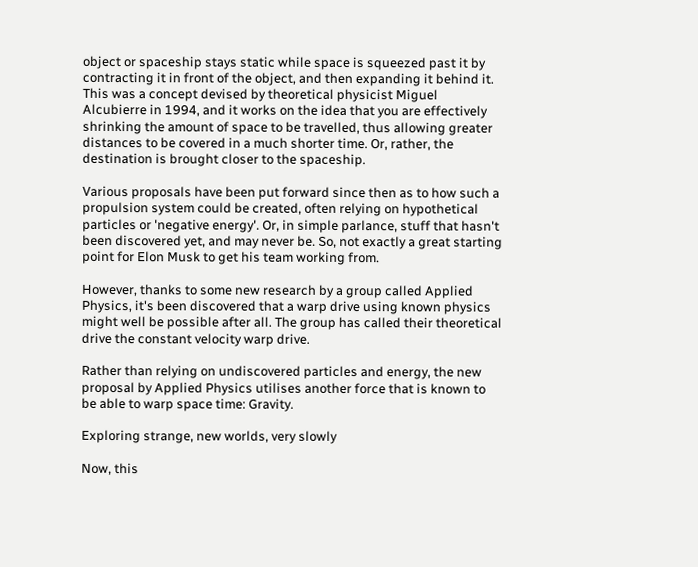object or spaceship stays static while space is squeezed past it by contracting it in front of the object, and then expanding it behind it. This was a concept devised by theoretical physicist Miguel Alcubierre in 1994, and it works on the idea that you are effectively shrinking the amount of space to be travelled, thus allowing greater distances to be covered in a much shorter time. Or, rather, the destination is brought closer to the spaceship.

Various proposals have been put forward since then as to how such a propulsion system could be created, often relying on hypothetical particles or 'negative energy'. Or, in simple parlance, stuff that hasn't been discovered yet, and may never be. So, not exactly a great starting point for Elon Musk to get his team working from.

However, thanks to some new research by a group called Applied Physics, it's been discovered that a warp drive using known physics might well be possible after all. The group has called their theoretical drive the constant velocity warp drive.

Rather than relying on undiscovered particles and energy, the new proposal by Applied Physics utilises another force that is known to be able to warp space time: Gravity.

Exploring strange, new worlds, very slowly

Now, this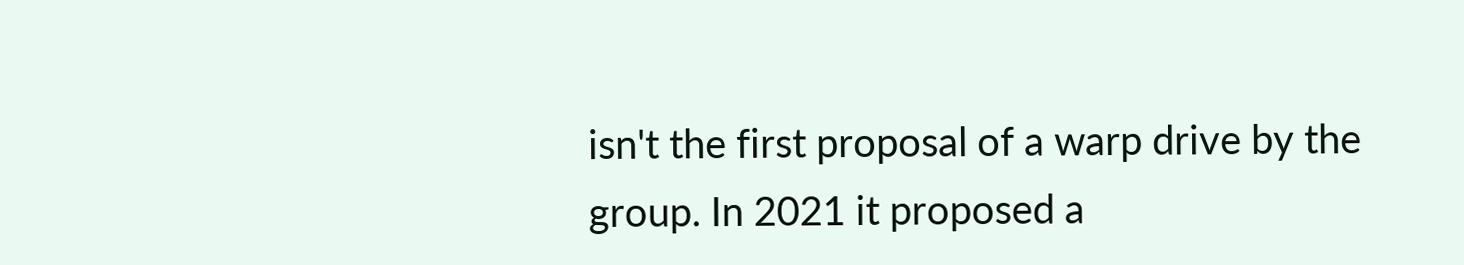isn't the first proposal of a warp drive by the group. In 2021 it proposed a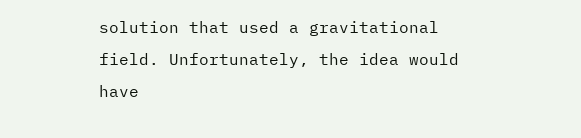solution that used a gravitational field. Unfortunately, the idea would have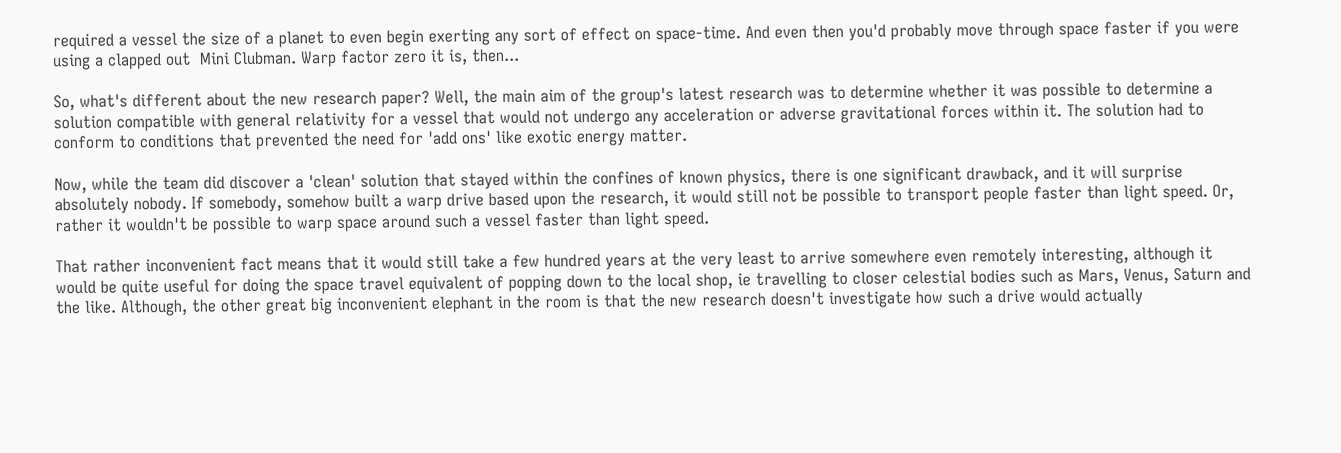required a vessel the size of a planet to even begin exerting any sort of effect on space-time. And even then you'd probably move through space faster if you were using a clapped out  Mini Clubman. Warp factor zero it is, then...

So, what's different about the new research paper? Well, the main aim of the group's latest research was to determine whether it was possible to determine a solution compatible with general relativity for a vessel that would not undergo any acceleration or adverse gravitational forces within it. The solution had to conform to conditions that prevented the need for 'add ons' like exotic energy matter.

Now, while the team did discover a 'clean' solution that stayed within the confines of known physics, there is one significant drawback, and it will surprise absolutely nobody. If somebody, somehow built a warp drive based upon the research, it would still not be possible to transport people faster than light speed. Or, rather it wouldn't be possible to warp space around such a vessel faster than light speed.

That rather inconvenient fact means that it would still take a few hundred years at the very least to arrive somewhere even remotely interesting, although it would be quite useful for doing the space travel equivalent of popping down to the local shop, ie travelling to closer celestial bodies such as Mars, Venus, Saturn and the like. Although, the other great big inconvenient elephant in the room is that the new research doesn't investigate how such a drive would actually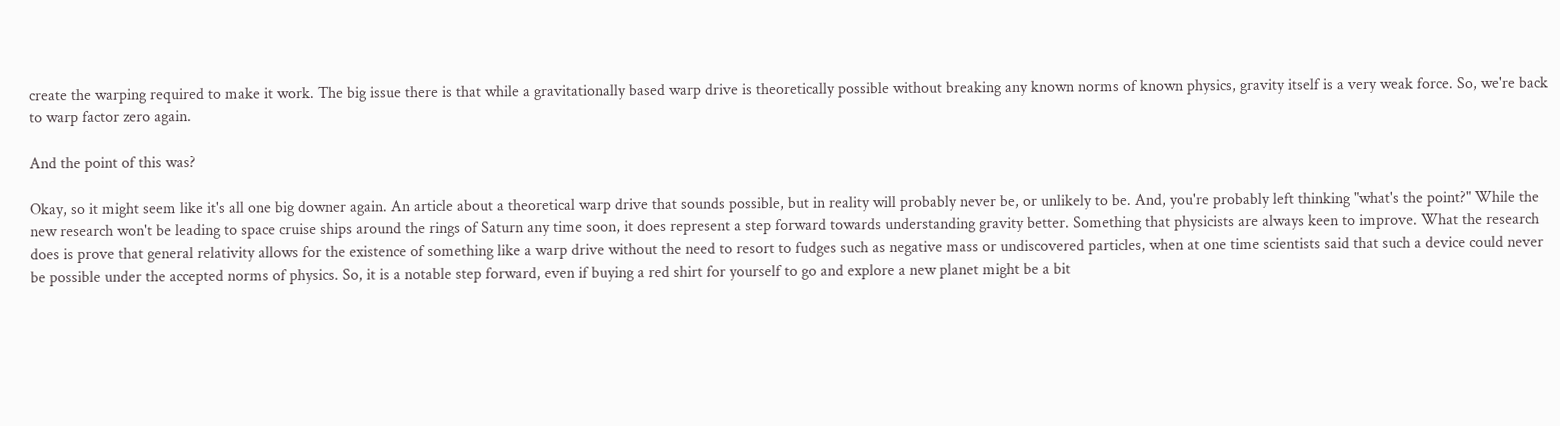create the warping required to make it work. The big issue there is that while a gravitationally based warp drive is theoretically possible without breaking any known norms of known physics, gravity itself is a very weak force. So, we're back to warp factor zero again.

And the point of this was?

Okay, so it might seem like it's all one big downer again. An article about a theoretical warp drive that sounds possible, but in reality will probably never be, or unlikely to be. And, you're probably left thinking "what's the point?" While the new research won't be leading to space cruise ships around the rings of Saturn any time soon, it does represent a step forward towards understanding gravity better. Something that physicists are always keen to improve. What the research does is prove that general relativity allows for the existence of something like a warp drive without the need to resort to fudges such as negative mass or undiscovered particles, when at one time scientists said that such a device could never be possible under the accepted norms of physics. So, it is a notable step forward, even if buying a red shirt for yourself to go and explore a new planet might be a bit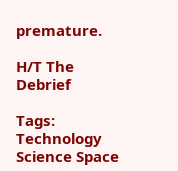premature.

H/T The Debrief

Tags: Technology Science Space